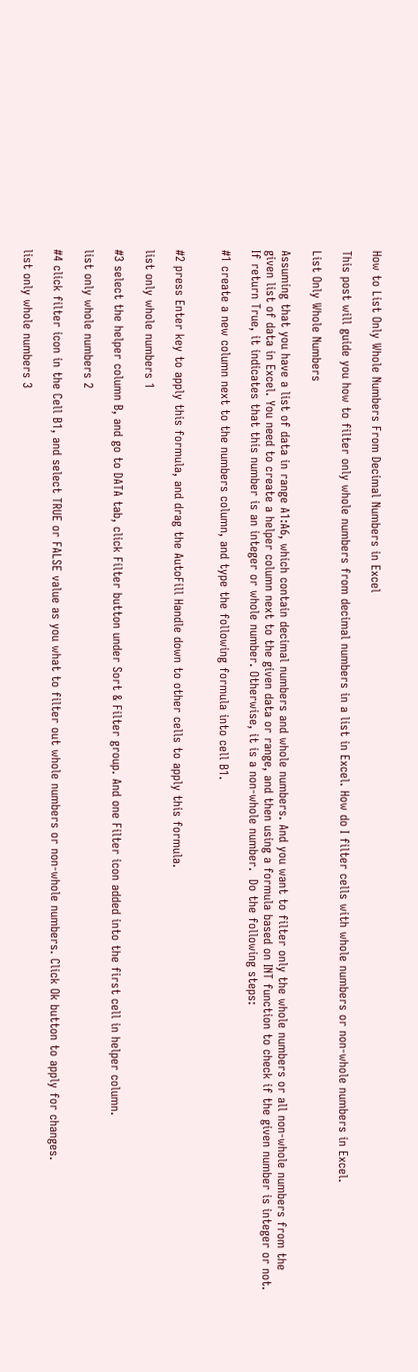How to List Only Whole Numbers From Decimal Numbers in Excel

This post will guide you how to filter only whole numbers from decimal numbers in a list in Excel. How do I filter cells with whole numbers or non-whole numbers in Excel.

List Only Whole Numbers

Assuming that you have a list of data in range A1:A6, which contain decimal numbers and whole numbers. And you want to filter only the whole numbers or all non-whole numbers from the given list of data in Excel. You need to create a helper column next to the given data or range, and then using a formula based on INT function to check if the given number is integer or not. If return True, it indicates that this number is an integer or whole number. Otherwise, it is a non-whole number.  Do the following steps:

#1 create a new column next to the numbers column, and type the following formula into cell B1.


#2 press Enter key to apply this formula, and drag the AutoFill Handle down to other cells to apply this formula.

list only whole numbers 1

#3 select the helper column B, and go to DATA tab, click Filter button under Sort & Filter group. And one Filter icon added into the first cell in helper column.

list only whole numbers 2

#4 click filter icon in the Cell B1, and select TRUE or FALSE value as you what to filter out whole numbers or non-whole numbers. Click Ok button to apply for changes.

list only whole numbers 3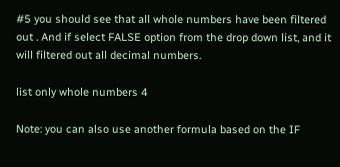#5 you should see that all whole numbers have been filtered out . And if select FALSE option from the drop down list, and it will filtered out all decimal numbers.

list only whole numbers 4

Note: you can also use another formula based on the IF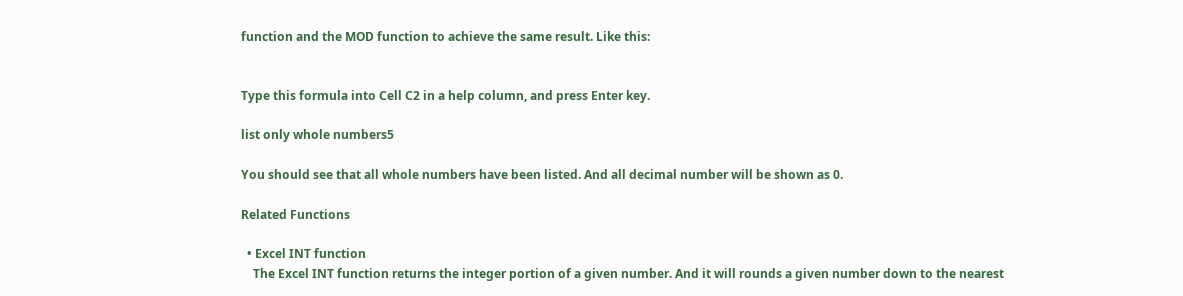function and the MOD function to achieve the same result. Like this:


Type this formula into Cell C2 in a help column, and press Enter key.

list only whole numbers5

You should see that all whole numbers have been listed. And all decimal number will be shown as 0.

Related Functions

  • Excel INT function
    The Excel INT function returns the integer portion of a given number. And it will rounds a given number down to the nearest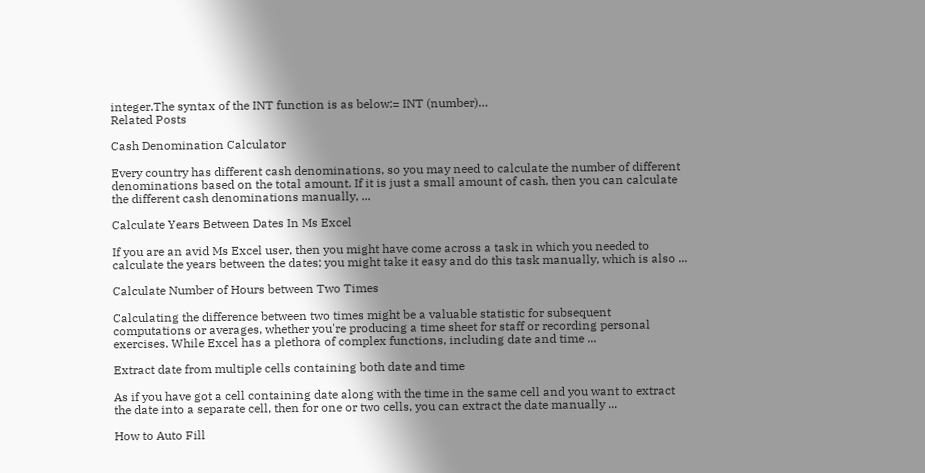integer.The syntax of the INT function is as below:= INT (number)…
Related Posts

Cash Denomination Calculator

Every country has different cash denominations, so you may need to calculate the number of different denominations based on the total amount. If it is just a small amount of cash, then you can calculate the different cash denominations manually, ...

Calculate Years Between Dates In Ms Excel

If you are an avid Ms Excel user, then you might have come across a task in which you needed to calculate the years between the dates; you might take it easy and do this task manually, which is also ...

Calculate Number of Hours between Two Times

Calculating the difference between two times might be a valuable statistic for subsequent computations or averages, whether you're producing a time sheet for staff or recording personal exercises. While Excel has a plethora of complex functions, including date and time ...

Extract date from multiple cells containing both date and time

As if you have got a cell containing date along with the time in the same cell and you want to extract the date into a separate cell, then for one or two cells, you can extract the date manually ...

How to Auto Fill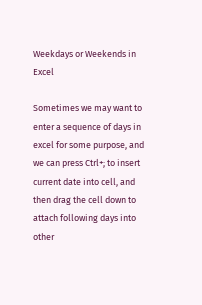Weekdays or Weekends in Excel

Sometimes we may want to enter a sequence of days in excel for some purpose, and we can press Ctrl+; to insert current date into cell, and then drag the cell down to attach following days into other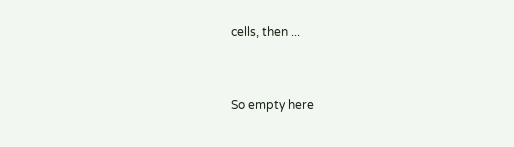cells, then ...


So empty here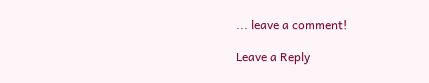... leave a comment!

Leave a Reply